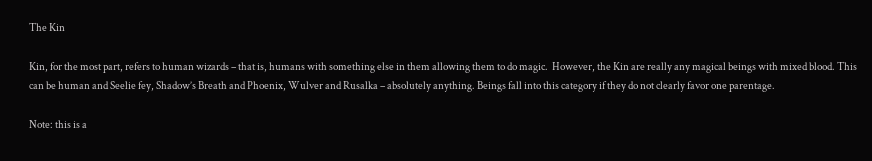The Kin

Kin, for the most part, refers to human wizards – that is, humans with something else in them allowing them to do magic.  However, the Kin are really any magical beings with mixed blood. This can be human and Seelie fey, Shadow’s Breath and Phoenix, Wulver and Rusalka – absolutely anything. Beings fall into this category if they do not clearly favor one parentage.

Note: this is a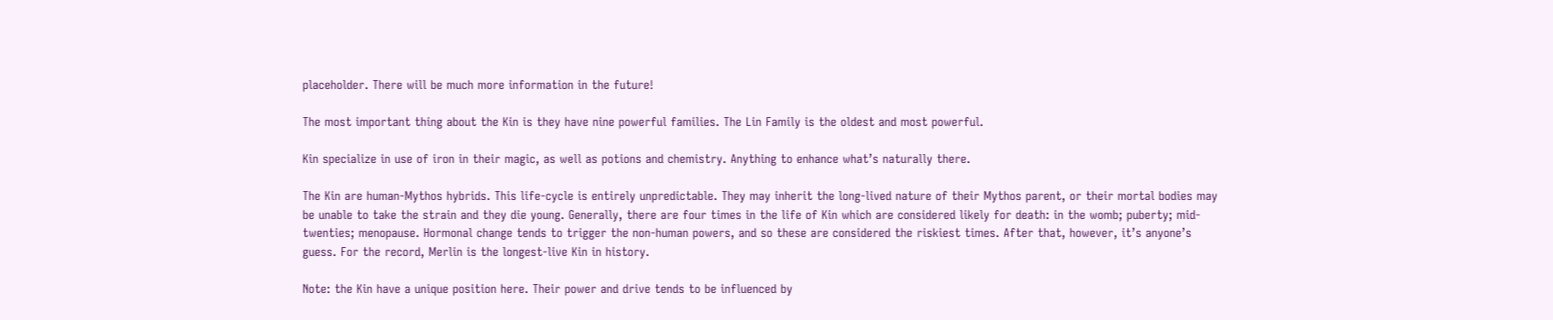placeholder. There will be much more information in the future!

The most important thing about the Kin is they have nine powerful families. The Lin Family is the oldest and most powerful.

Kin specialize in use of iron in their magic, as well as potions and chemistry. Anything to enhance what’s naturally there.

The Kin are human-Mythos hybrids. This life-cycle is entirely unpredictable. They may inherit the long-lived nature of their Mythos parent, or their mortal bodies may be unable to take the strain and they die young. Generally, there are four times in the life of Kin which are considered likely for death: in the womb; puberty; mid-twenties; menopause. Hormonal change tends to trigger the non-human powers, and so these are considered the riskiest times. After that, however, it’s anyone’s guess. For the record, Merlin is the longest-live Kin in history.

Note: the Kin have a unique position here. Their power and drive tends to be influenced by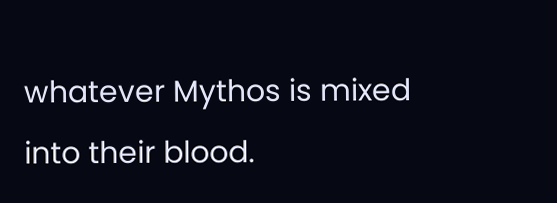whatever Mythos is mixed into their blood.